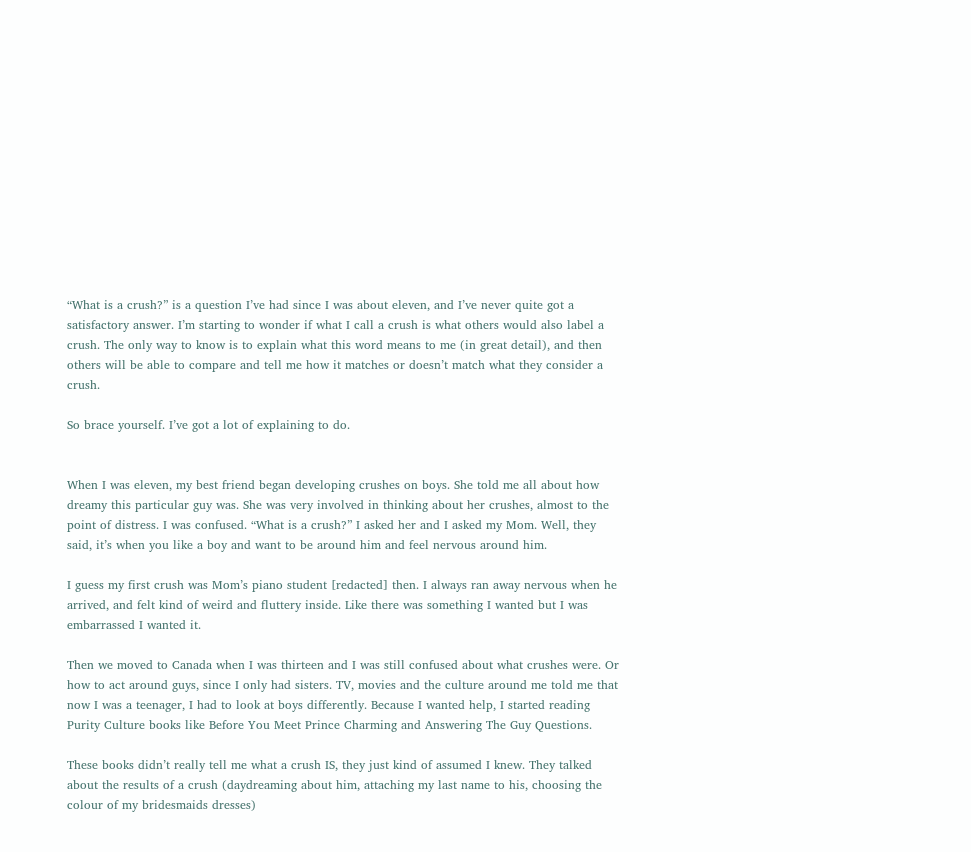“What is a crush?” is a question I’ve had since I was about eleven, and I’ve never quite got a satisfactory answer. I’m starting to wonder if what I call a crush is what others would also label a crush. The only way to know is to explain what this word means to me (in great detail), and then others will be able to compare and tell me how it matches or doesn’t match what they consider a crush.

So brace yourself. I’ve got a lot of explaining to do.


When I was eleven, my best friend began developing crushes on boys. She told me all about how dreamy this particular guy was. She was very involved in thinking about her crushes, almost to the point of distress. I was confused. “What is a crush?” I asked her and I asked my Mom. Well, they said, it’s when you like a boy and want to be around him and feel nervous around him.

I guess my first crush was Mom’s piano student [redacted] then. I always ran away nervous when he arrived, and felt kind of weird and fluttery inside. Like there was something I wanted but I was embarrassed I wanted it.

Then we moved to Canada when I was thirteen and I was still confused about what crushes were. Or how to act around guys, since I only had sisters. TV, movies and the culture around me told me that now I was a teenager, I had to look at boys differently. Because I wanted help, I started reading Purity Culture books like Before You Meet Prince Charming and Answering The Guy Questions.

These books didn’t really tell me what a crush IS, they just kind of assumed I knew. They talked about the results of a crush (daydreaming about him, attaching my last name to his, choosing the colour of my bridesmaids dresses)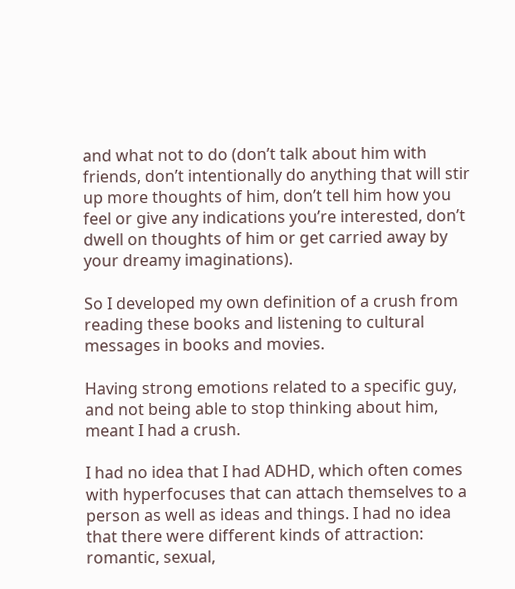and what not to do (don’t talk about him with friends, don’t intentionally do anything that will stir up more thoughts of him, don’t tell him how you feel or give any indications you’re interested, don’t dwell on thoughts of him or get carried away by your dreamy imaginations).

So I developed my own definition of a crush from reading these books and listening to cultural messages in books and movies.

Having strong emotions related to a specific guy, and not being able to stop thinking about him, meant I had a crush.

I had no idea that I had ADHD, which often comes with hyperfocuses that can attach themselves to a person as well as ideas and things. I had no idea that there were different kinds of attraction: romantic, sexual,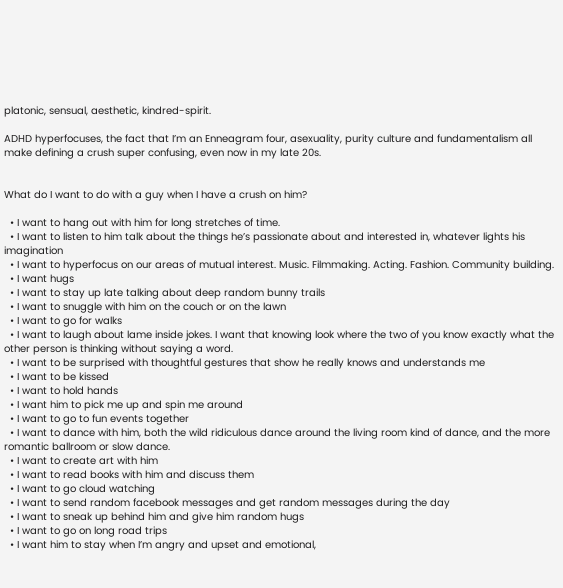platonic, sensual, aesthetic, kindred-spirit.

ADHD hyperfocuses, the fact that I’m an Enneagram four, asexuality, purity culture and fundamentalism all make defining a crush super confusing, even now in my late 20s.


What do I want to do with a guy when I have a crush on him?

  • I want to hang out with him for long stretches of time.
  • I want to listen to him talk about the things he’s passionate about and interested in, whatever lights his imagination
  • I want to hyperfocus on our areas of mutual interest. Music. Filmmaking. Acting. Fashion. Community building.
  • I want hugs
  • I want to stay up late talking about deep random bunny trails
  • I want to snuggle with him on the couch or on the lawn
  • I want to go for walks
  • I want to laugh about lame inside jokes. I want that knowing look where the two of you know exactly what the other person is thinking without saying a word.
  • I want to be surprised with thoughtful gestures that show he really knows and understands me
  • I want to be kissed
  • I want to hold hands
  • I want him to pick me up and spin me around
  • I want to go to fun events together
  • I want to dance with him, both the wild ridiculous dance around the living room kind of dance, and the more romantic ballroom or slow dance.
  • I want to create art with him
  • I want to read books with him and discuss them
  • I want to go cloud watching
  • I want to send random facebook messages and get random messages during the day
  • I want to sneak up behind him and give him random hugs
  • I want to go on long road trips
  • I want him to stay when I’m angry and upset and emotional,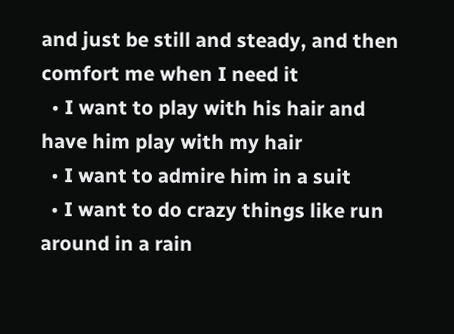and just be still and steady, and then comfort me when I need it
  • I want to play with his hair and have him play with my hair
  • I want to admire him in a suit
  • I want to do crazy things like run around in a rain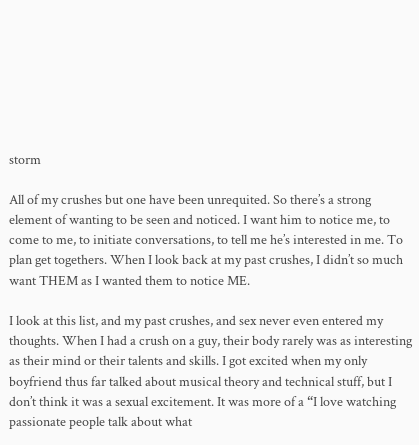storm

All of my crushes but one have been unrequited. So there’s a strong element of wanting to be seen and noticed. I want him to notice me, to come to me, to initiate conversations, to tell me he’s interested in me. To plan get togethers. When I look back at my past crushes, I didn’t so much want THEM as I wanted them to notice ME.

I look at this list, and my past crushes, and sex never even entered my thoughts. When I had a crush on a guy, their body rarely was as interesting as their mind or their talents and skills. I got excited when my only boyfriend thus far talked about musical theory and technical stuff, but I don’t think it was a sexual excitement. It was more of a “I love watching passionate people talk about what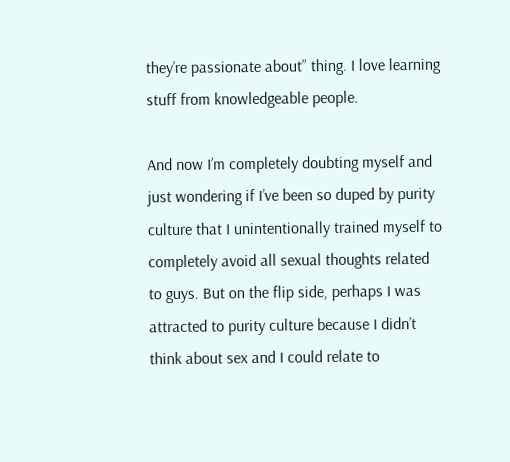they’re passionate about” thing. I love learning stuff from knowledgeable people.

And now I’m completely doubting myself and just wondering if I’ve been so duped by purity culture that I unintentionally trained myself to completely avoid all sexual thoughts related to guys. But on the flip side, perhaps I was attracted to purity culture because I didn’t think about sex and I could relate to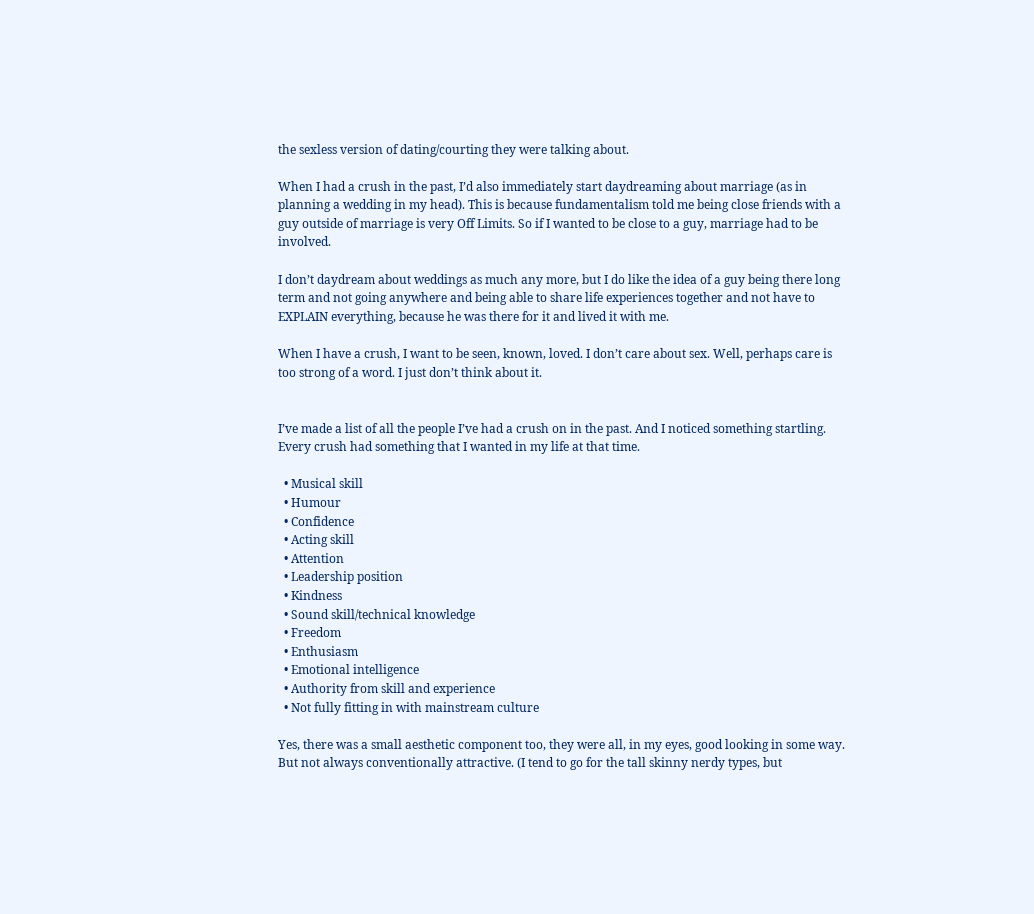the sexless version of dating/courting they were talking about.

When I had a crush in the past, I’d also immediately start daydreaming about marriage (as in planning a wedding in my head). This is because fundamentalism told me being close friends with a guy outside of marriage is very Off Limits. So if I wanted to be close to a guy, marriage had to be involved.

I don’t daydream about weddings as much any more, but I do like the idea of a guy being there long term and not going anywhere and being able to share life experiences together and not have to EXPLAIN everything, because he was there for it and lived it with me.

When I have a crush, I want to be seen, known, loved. I don’t care about sex. Well, perhaps care is too strong of a word. I just don’t think about it.


I’ve made a list of all the people I’ve had a crush on in the past. And I noticed something startling. Every crush had something that I wanted in my life at that time.

  • Musical skill
  • Humour
  • Confidence
  • Acting skill
  • Attention
  • Leadership position
  • Kindness
  • Sound skill/technical knowledge
  • Freedom
  • Enthusiasm
  • Emotional intelligence
  • Authority from skill and experience
  • Not fully fitting in with mainstream culture

Yes, there was a small aesthetic component too, they were all, in my eyes, good looking in some way. But not always conventionally attractive. (I tend to go for the tall skinny nerdy types, but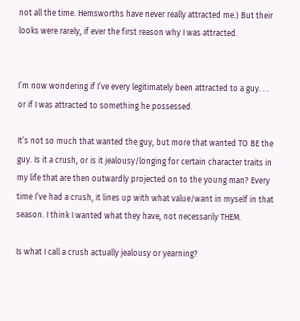not all the time. Hemsworths have never really attracted me.) But their looks were rarely, if ever the first reason why I was attracted.


I’m now wondering if I’ve every legitimately been attracted to a guy. . . or if I was attracted to something he possessed.

It’s not so much that wanted the guy, but more that wanted TO BE the guy. Is it a crush, or is it jealousy/longing for certain character traits in my life that are then outwardly projected on to the young man? Every time I’ve had a crush, it lines up with what value/want in myself in that season. I think I wanted what they have, not necessarily THEM.

Is what I call a crush actually jealousy or yearning?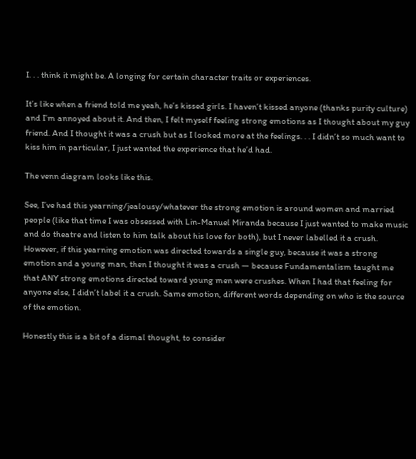I. . . think it might be. A longing for certain character traits or experiences.

It’s like when a friend told me yeah, he’s kissed girls. I haven’t kissed anyone (thanks purity culture) and I’m annoyed about it. And then, I felt myself feeling strong emotions as I thought about my guy friend. And I thought it was a crush but as I looked more at the feelings. . . I didn’t so much want to kiss him in particular, I just wanted the experience that he’d had.

The venn diagram looks like this.

See, I’ve had this yearning/jealousy/whatever the strong emotion is around women and married people (like that time I was obsessed with Lin-Manuel Miranda because I just wanted to make music and do theatre and listen to him talk about his love for both), but I never labelled it a crush. However, if this yearning emotion was directed towards a single guy, because it was a strong emotion and a young man, then I thought it was a crush — because Fundamentalism taught me that ANY strong emotions directed toward young men were crushes. When I had that feeling for anyone else, I didn’t label it a crush. Same emotion, different words depending on who is the source of the emotion.

Honestly this is a bit of a dismal thought, to consider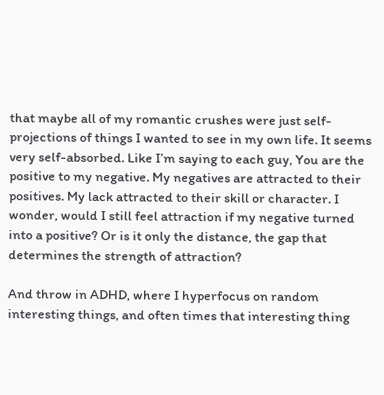that maybe all of my romantic crushes were just self-projections of things I wanted to see in my own life. It seems very self-absorbed. Like I’m saying to each guy, You are the positive to my negative. My negatives are attracted to their positives. My lack attracted to their skill or character. I wonder, would I still feel attraction if my negative turned into a positive? Or is it only the distance, the gap that determines the strength of attraction?

And throw in ADHD, where I hyperfocus on random interesting things, and often times that interesting thing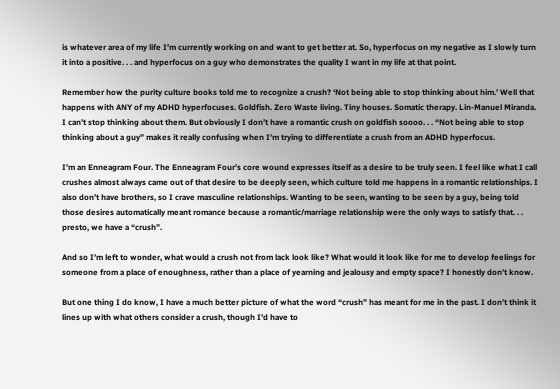is whatever area of my life I’m currently working on and want to get better at. So, hyperfocus on my negative as I slowly turn it into a positive. . . and hyperfocus on a guy who demonstrates the quality I want in my life at that point.

Remember how the purity culture books told me to recognize a crush? ‘Not being able to stop thinking about him.’ Well that happens with ANY of my ADHD hyperfocuses. Goldfish. Zero Waste living. Tiny houses. Somatic therapy. Lin-Manuel Miranda. I can’t stop thinking about them. But obviously I don’t have a romantic crush on goldfish soooo. . . “Not being able to stop thinking about a guy” makes it really confusing when I’m trying to differentiate a crush from an ADHD hyperfocus.

I’m an Enneagram Four. The Enneagram Four’s core wound expresses itself as a desire to be truly seen. I feel like what I call crushes almost always came out of that desire to be deeply seen, which culture told me happens in a romantic relationships. I also don’t have brothers, so I crave masculine relationships. Wanting to be seen, wanting to be seen by a guy, being told those desires automatically meant romance because a romantic/marriage relationship were the only ways to satisfy that. . . presto, we have a “crush”.

And so I’m left to wonder, what would a crush not from lack look like? What would it look like for me to develop feelings for someone from a place of enoughness, rather than a place of yearning and jealousy and empty space? I honestly don’t know.

But one thing I do know, I have a much better picture of what the word “crush” has meant for me in the past. I don’t think it lines up with what others consider a crush, though I’d have to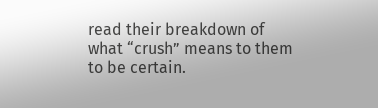read their breakdown of what “crush” means to them to be certain.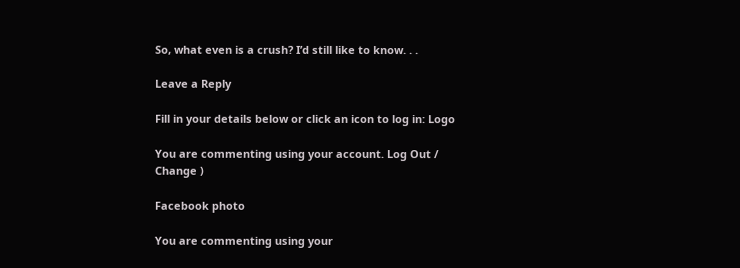So, what even is a crush? I’d still like to know. . .

Leave a Reply

Fill in your details below or click an icon to log in: Logo

You are commenting using your account. Log Out /  Change )

Facebook photo

You are commenting using your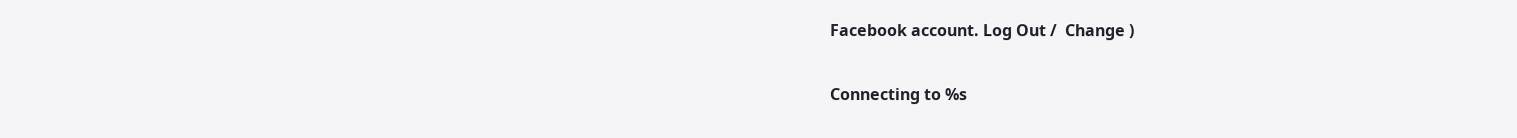Facebook account. Log Out /  Change )

Connecting to %s